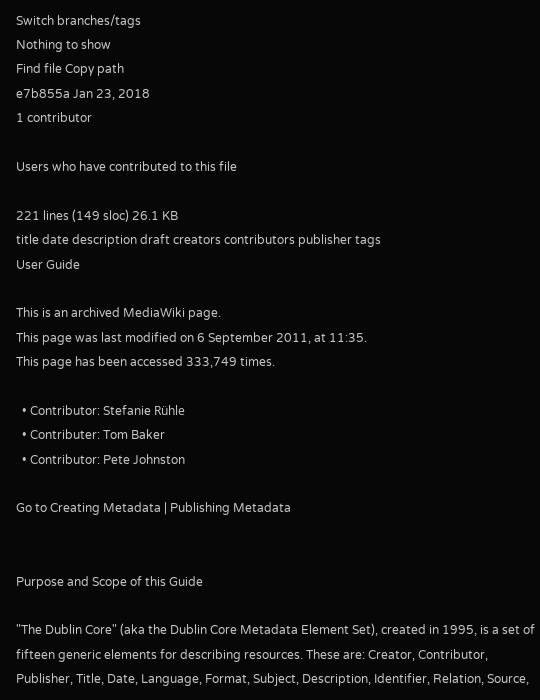Switch branches/tags
Nothing to show
Find file Copy path
e7b855a Jan 23, 2018
1 contributor

Users who have contributed to this file

221 lines (149 sloc) 26.1 KB
title date description draft creators contributors publisher tags
User Guide

This is an archived MediaWiki page.
This page was last modified on 6 September 2011, at 11:35.
This page has been accessed 333,749 times.

  • Contributor: Stefanie Rühle
  • Contributer: Tom Baker
  • Contributor: Pete Johnston

Go to Creating Metadata | Publishing Metadata


Purpose and Scope of this Guide

"The Dublin Core" (aka the Dublin Core Metadata Element Set), created in 1995, is a set of fifteen generic elements for describing resources. These are: Creator, Contributor, Publisher, Title, Date, Language, Format, Subject, Description, Identifier, Relation, Source,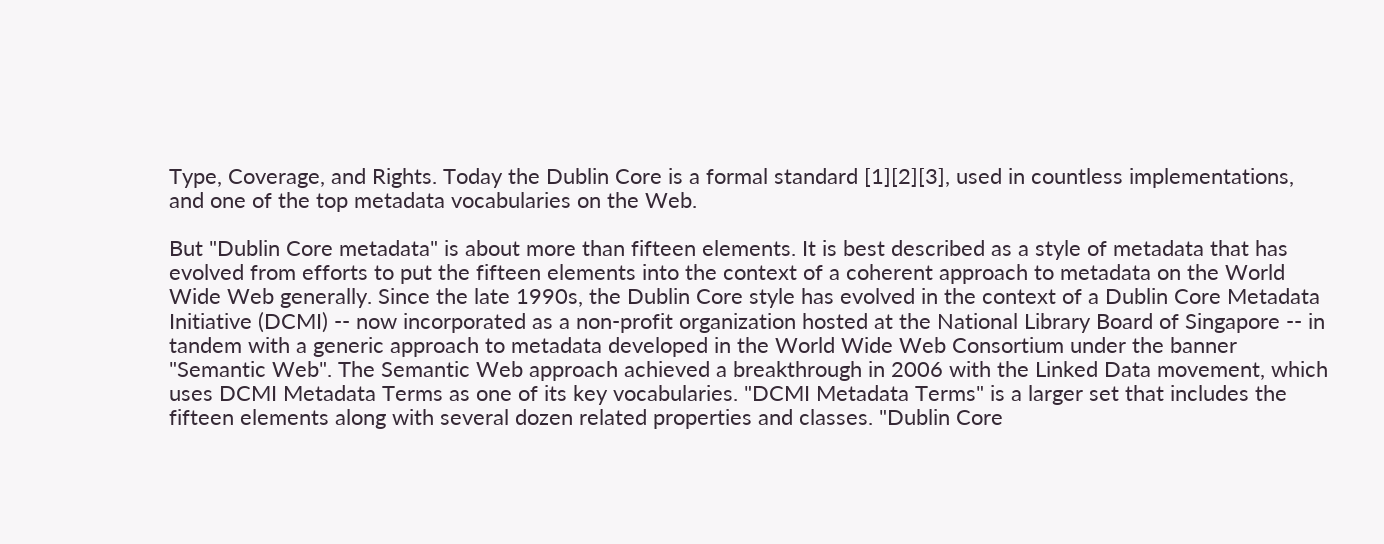Type, Coverage, and Rights. Today the Dublin Core is a formal standard [1][2][3], used in countless implementations, and one of the top metadata vocabularies on the Web.

But "Dublin Core metadata" is about more than fifteen elements. It is best described as a style of metadata that has evolved from efforts to put the fifteen elements into the context of a coherent approach to metadata on the World Wide Web generally. Since the late 1990s, the Dublin Core style has evolved in the context of a Dublin Core Metadata Initiative (DCMI) -- now incorporated as a non-profit organization hosted at the National Library Board of Singapore -- in tandem with a generic approach to metadata developed in the World Wide Web Consortium under the banner "Semantic Web". The Semantic Web approach achieved a breakthrough in 2006 with the Linked Data movement, which uses DCMI Metadata Terms as one of its key vocabularies. "DCMI Metadata Terms" is a larger set that includes the fifteen elements along with several dozen related properties and classes. "Dublin Core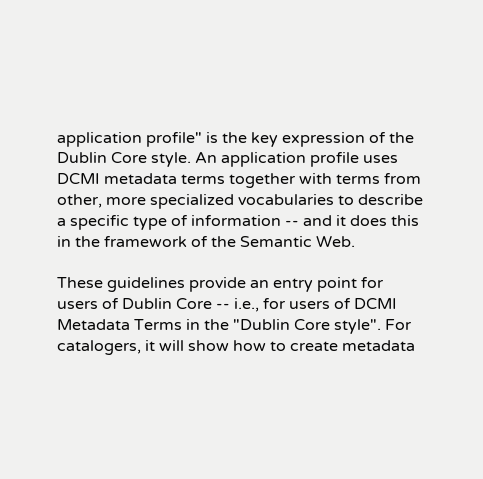application profile" is the key expression of the Dublin Core style. An application profile uses DCMI metadata terms together with terms from other, more specialized vocabularies to describe a specific type of information -- and it does this in the framework of the Semantic Web.

These guidelines provide an entry point for users of Dublin Core -- i.e., for users of DCMI Metadata Terms in the "Dublin Core style". For catalogers, it will show how to create metadata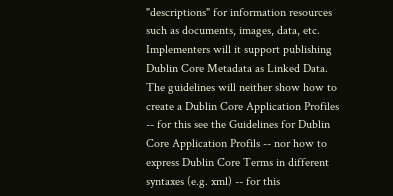"descriptions" for information resources such as documents, images, data, etc. Implementers will it support publishing Dublin Core Metadata as Linked Data. The guidelines will neither show how to create a Dublin Core Application Profiles -- for this see the Guidelines for Dublin Core Application Profils -- nor how to express Dublin Core Terms in different syntaxes (e.g. xml) -- for this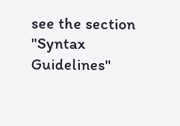see the section "Syntax Guidelines"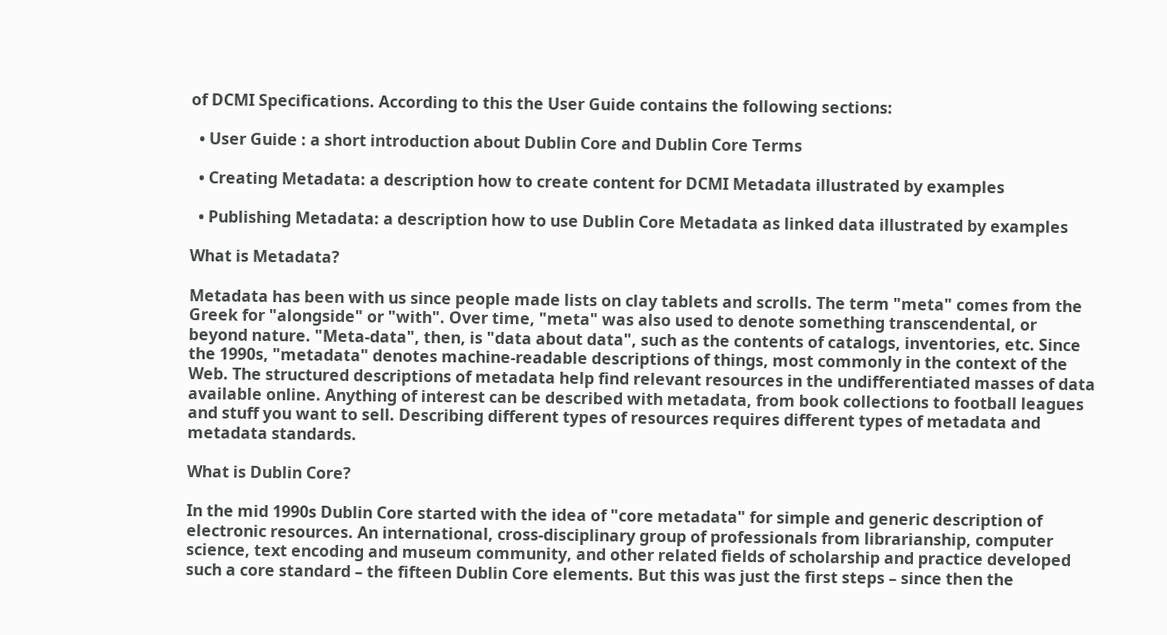of DCMI Specifications. According to this the User Guide contains the following sections:

  • User Guide : a short introduction about Dublin Core and Dublin Core Terms

  • Creating Metadata: a description how to create content for DCMI Metadata illustrated by examples

  • Publishing Metadata: a description how to use Dublin Core Metadata as linked data illustrated by examples

What is Metadata?

Metadata has been with us since people made lists on clay tablets and scrolls. The term "meta" comes from the Greek for "alongside" or "with". Over time, "meta" was also used to denote something transcendental, or beyond nature. "Meta-data", then, is "data about data", such as the contents of catalogs, inventories, etc. Since the 1990s, "metadata" denotes machine-readable descriptions of things, most commonly in the context of the Web. The structured descriptions of metadata help find relevant resources in the undifferentiated masses of data available online. Anything of interest can be described with metadata, from book collections to football leagues and stuff you want to sell. Describing different types of resources requires different types of metadata and metadata standards.

What is Dublin Core?

In the mid 1990s Dublin Core started with the idea of "core metadata" for simple and generic description of electronic resources. An international, cross-disciplinary group of professionals from librarianship, computer science, text encoding and museum community, and other related fields of scholarship and practice developed such a core standard – the fifteen Dublin Core elements. But this was just the first steps – since then the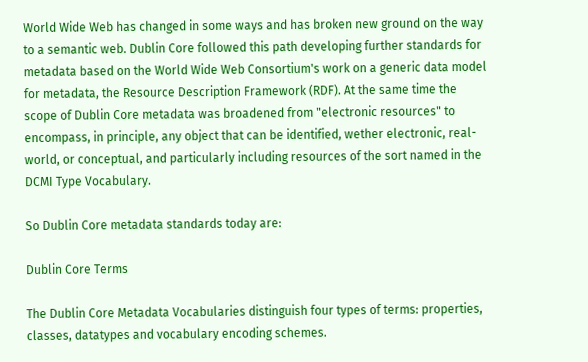World Wide Web has changed in some ways and has broken new ground on the way to a semantic web. Dublin Core followed this path developing further standards for metadata based on the World Wide Web Consortium's work on a generic data model for metadata, the Resource Description Framework (RDF). At the same time the scope of Dublin Core metadata was broadened from "electronic resources" to encompass, in principle, any object that can be identified, wether electronic, real-world, or conceptual, and particularly including resources of the sort named in the DCMI Type Vocabulary.

So Dublin Core metadata standards today are:

Dublin Core Terms

The Dublin Core Metadata Vocabularies distinguish four types of terms: properties, classes, datatypes and vocabulary encoding schemes.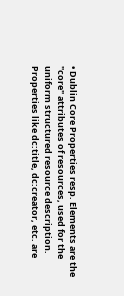• Dublin Core Properties resp. Elements are the "core" attributes of resources, used for the uniform structured resource description. Properties like dc:title, dc:creator, etc. are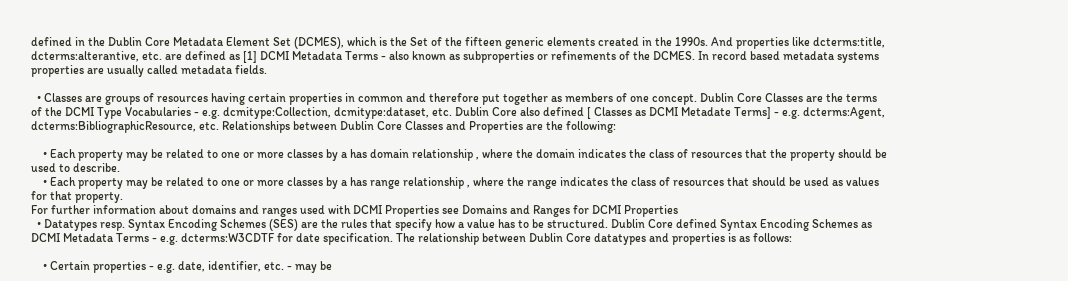defined in the Dublin Core Metadata Element Set (DCMES), which is the Set of the fifteen generic elements created in the 1990s. And properties like dcterms:title, dcterms:alterantive, etc. are defined as [1] DCMI Metadata Terms - also known as subproperties or refinements of the DCMES. In record based metadata systems properties are usually called metadata fields.

  • Classes are groups of resources having certain properties in common and therefore put together as members of one concept. Dublin Core Classes are the terms of the DCMI Type Vocabularies - e.g. dcmitype:Collection, dcmitype:dataset, etc. Dublin Core also defined [ Classes as DCMI Metadate Terms] - e.g. dcterms:Agent, dcterms:BibliographicResource, etc. Relationships between Dublin Core Classes and Properties are the following:

    • Each property may be related to one or more classes by a has domain relationship , where the domain indicates the class of resources that the property should be used to describe.
    • Each property may be related to one or more classes by a has range relationship , where the range indicates the class of resources that should be used as values for that property.
For further information about domains and ranges used with DCMI Properties see Domains and Ranges for DCMI Properties
  • Datatypes resp. Syntax Encoding Schemes (SES) are the rules that specify how a value has to be structured. Dublin Core defined Syntax Encoding Schemes as DCMI Metadata Terms - e.g. dcterms:W3CDTF for date specification. The relationship between Dublin Core datatypes and properties is as follows:

    • Certain properties - e.g. date, identifier, etc. - may be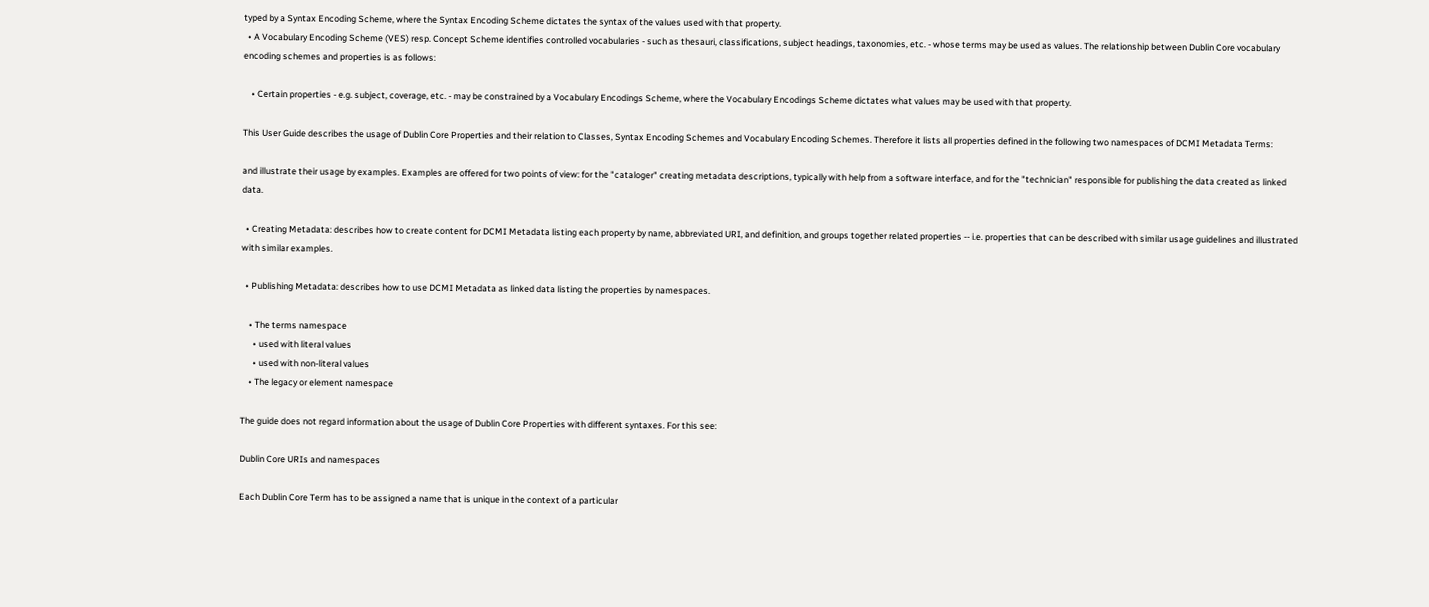typed by a Syntax Encoding Scheme, where the Syntax Encoding Scheme dictates the syntax of the values used with that property.
  • A Vocabulary Encoding Scheme (VES) resp. Concept Scheme identifies controlled vocabularies - such as thesauri, classifications, subject headings, taxonomies, etc. - whose terms may be used as values. The relationship between Dublin Core vocabulary encoding schemes and properties is as follows:

    • Certain properties - e.g. subject, coverage, etc. - may be constrained by a Vocabulary Encodings Scheme, where the Vocabulary Encodings Scheme dictates what values may be used with that property.

This User Guide describes the usage of Dublin Core Properties and their relation to Classes, Syntax Encoding Schemes and Vocabulary Encoding Schemes. Therefore it lists all properties defined in the following two namespaces of DCMI Metadata Terms:

and illustrate their usage by examples. Examples are offered for two points of view: for the "cataloger" creating metadata descriptions, typically with help from a software interface, and for the "technician" responsible for publishing the data created as linked data.

  • Creating Metadata: describes how to create content for DCMI Metadata listing each property by name, abbreviated URI, and definition, and groups together related properties -- i.e. properties that can be described with similar usage guidelines and illustrated with similar examples.

  • Publishing Metadata: describes how to use DCMI Metadata as linked data listing the properties by namespaces.

    • The terms namespace
      • used with literal values
      • used with non-literal values
    • The legacy or element namespace

The guide does not regard information about the usage of Dublin Core Properties with different syntaxes. For this see:

Dublin Core URIs and namespaces

Each Dublin Core Term has to be assigned a name that is unique in the context of a particular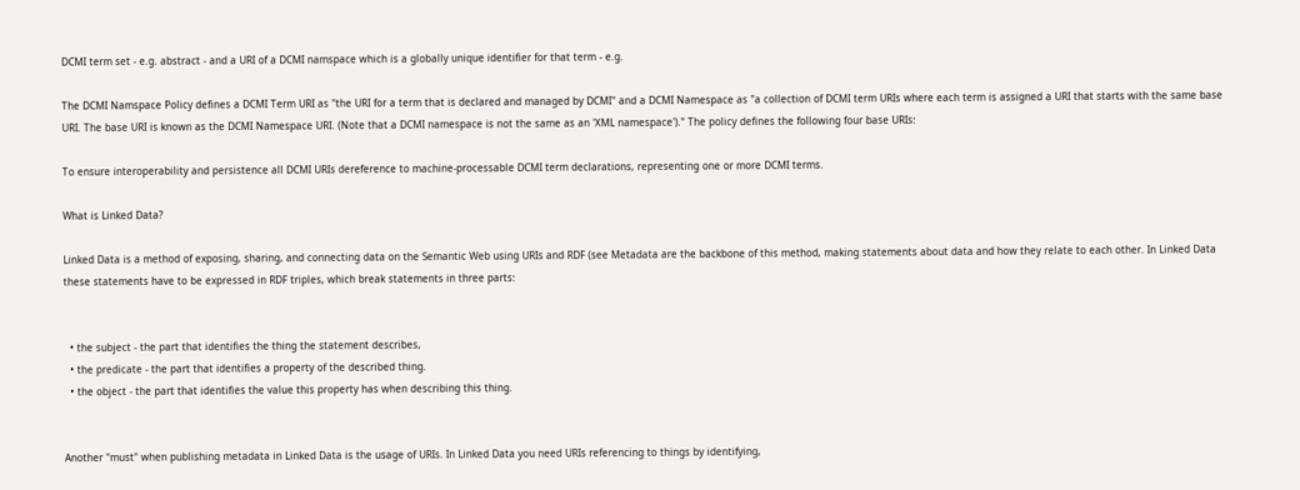DCMI term set - e.g. abstract - and a URI of a DCMI namspace which is a globally unique identifier for that term - e.g.

The DCMI Namspace Policy defines a DCMI Term URI as "the URI for a term that is declared and managed by DCMI" and a DCMI Namespace as "a collection of DCMI term URIs where each term is assigned a URI that starts with the same base URI. The base URI is known as the DCMI Namespace URI. (Note that a DCMI namespace is not the same as an 'XML namespace')." The policy defines the following four base URIs:

To ensure interoperability and persistence all DCMI URIs dereference to machine-processable DCMI term declarations, representing one or more DCMI terms.

What is Linked Data?

Linked Data is a method of exposing, sharing, and connecting data on the Semantic Web using URIs and RDF (see Metadata are the backbone of this method, making statements about data and how they relate to each other. In Linked Data these statements have to be expressed in RDF triples, which break statements in three parts:


  • the subject - the part that identifies the thing the statement describes,
  • the predicate - the part that identifies a property of the described thing.
  • the object - the part that identifies the value this property has when describing this thing.


Another "must" when publishing metadata in Linked Data is the usage of URIs. In Linked Data you need URIs referencing to things by identifying,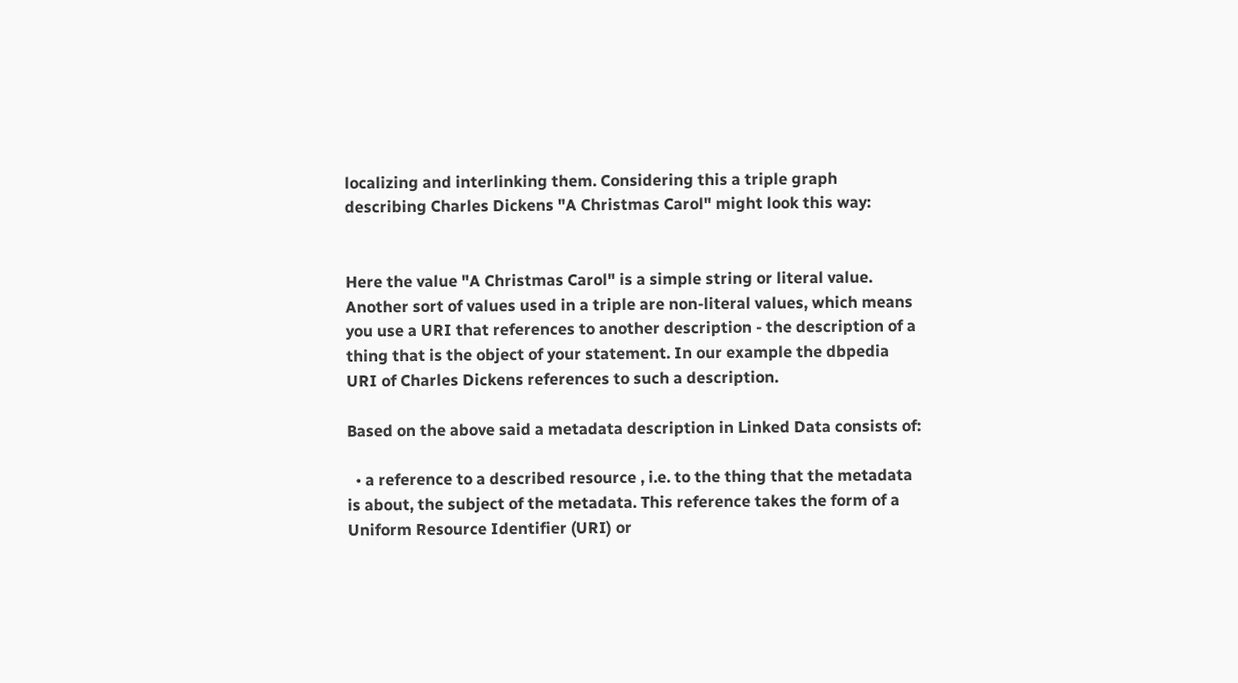localizing and interlinking them. Considering this a triple graph describing Charles Dickens "A Christmas Carol" might look this way:


Here the value "A Christmas Carol" is a simple string or literal value. Another sort of values used in a triple are non-literal values, which means you use a URI that references to another description - the description of a thing that is the object of your statement. In our example the dbpedia URI of Charles Dickens references to such a description.

Based on the above said a metadata description in Linked Data consists of:

  • a reference to a described resource , i.e. to the thing that the metadata is about, the subject of the metadata. This reference takes the form of a Uniform Resource Identifier (URI) or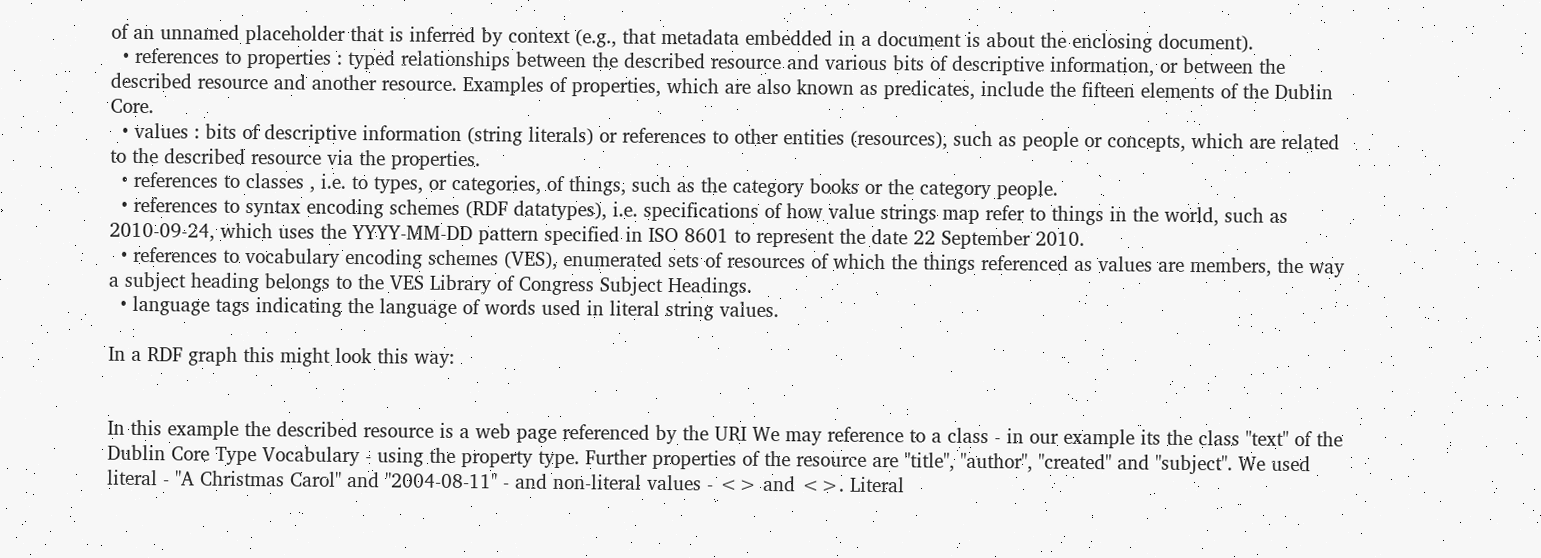of an unnamed placeholder that is inferred by context (e.g., that metadata embedded in a document is about the enclosing document).
  • references to properties : typed relationships between the described resource and various bits of descriptive information, or between the described resource and another resource. Examples of properties, which are also known as predicates, include the fifteen elements of the Dublin Core.
  • values : bits of descriptive information (string literals) or references to other entities (resources), such as people or concepts, which are related to the described resource via the properties.
  • references to classes , i.e. to types, or categories, of things, such as the category books or the category people.
  • references to syntax encoding schemes (RDF datatypes), i.e. specifications of how value strings map refer to things in the world, such as 2010-09-24, which uses the YYYY-MM-DD pattern specified in ISO 8601 to represent the date 22 September 2010.
  • references to vocabulary encoding schemes (VES), enumerated sets of resources of which the things referenced as values are members, the way a subject heading belongs to the VES Library of Congress Subject Headings.
  • language tags indicating the language of words used in literal string values.

In a RDF graph this might look this way:


In this example the described resource is a web page referenced by the URI We may reference to a class - in our example its the class "text" of the Dublin Core Type Vocabulary - using the property type. Further properties of the resource are "title", "author", "created" and "subject". We used literal - "A Christmas Carol" and "2004-08-11" - and non-literal values - <> and <>. Literal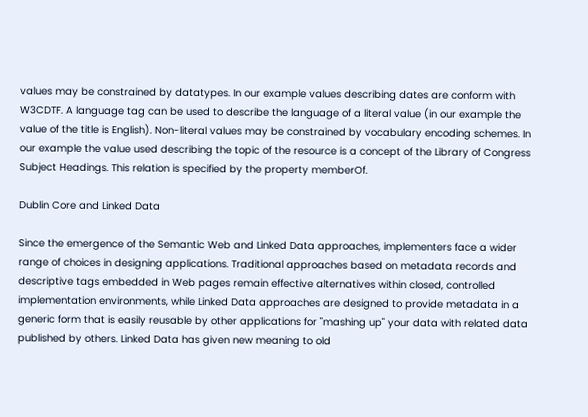values may be constrained by datatypes. In our example values describing dates are conform with W3CDTF. A language tag can be used to describe the language of a literal value (in our example the value of the title is English). Non-literal values may be constrained by vocabulary encoding schemes. In our example the value used describing the topic of the resource is a concept of the Library of Congress Subject Headings. This relation is specified by the property memberOf.

Dublin Core and Linked Data

Since the emergence of the Semantic Web and Linked Data approaches, implementers face a wider range of choices in designing applications. Traditional approaches based on metadata records and descriptive tags embedded in Web pages remain effective alternatives within closed, controlled implementation environments, while Linked Data approaches are designed to provide metadata in a generic form that is easily reusable by other applications for "mashing up" your data with related data published by others. Linked Data has given new meaning to old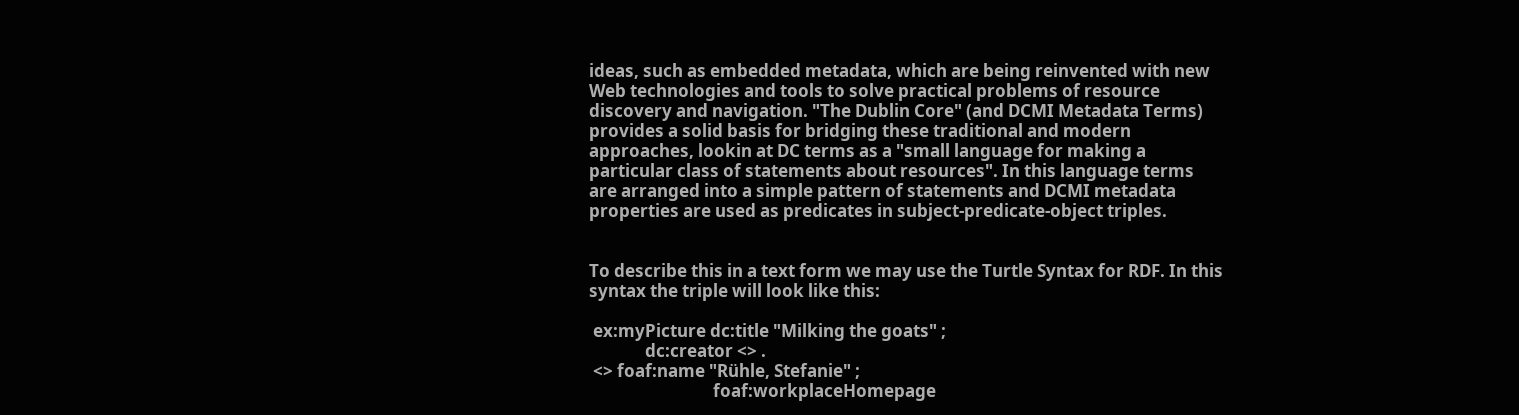ideas, such as embedded metadata, which are being reinvented with new Web technologies and tools to solve practical problems of resource discovery and navigation. "The Dublin Core" (and DCMI Metadata Terms) provides a solid basis for bridging these traditional and modern approaches, lookin at DC terms as a "small language for making a particular class of statements about resources". In this language terms are arranged into a simple pattern of statements and DCMI metadata properties are used as predicates in subject-predicate-object triples.


To describe this in a text form we may use the Turtle Syntax for RDF. In this syntax the triple will look like this:

 ex:myPicture dc:title "Milking the goats" ;
              dc:creator <> .
 <> foaf:name "Rühle, Stefanie" ;
                               foaf:workplaceHomepage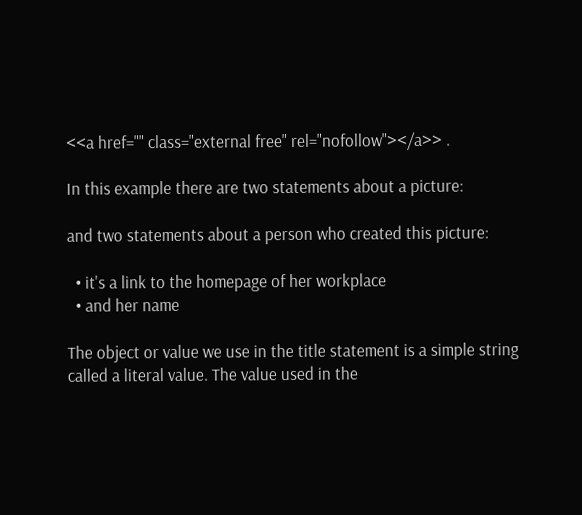<<a href="" class="external free" rel="nofollow"></a>> .

In this example there are two statements about a picture:

and two statements about a person who created this picture:

  • it's a link to the homepage of her workplace
  • and her name

The object or value we use in the title statement is a simple string called a literal value. The value used in the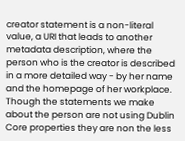creator statement is a non-literal value, a URI that leads to another metadata description, where the person who is the creator is described in a more detailed way - by her name and the homepage of her workplace. Though the statements we make about the person are not using Dublin Core properties they are non the less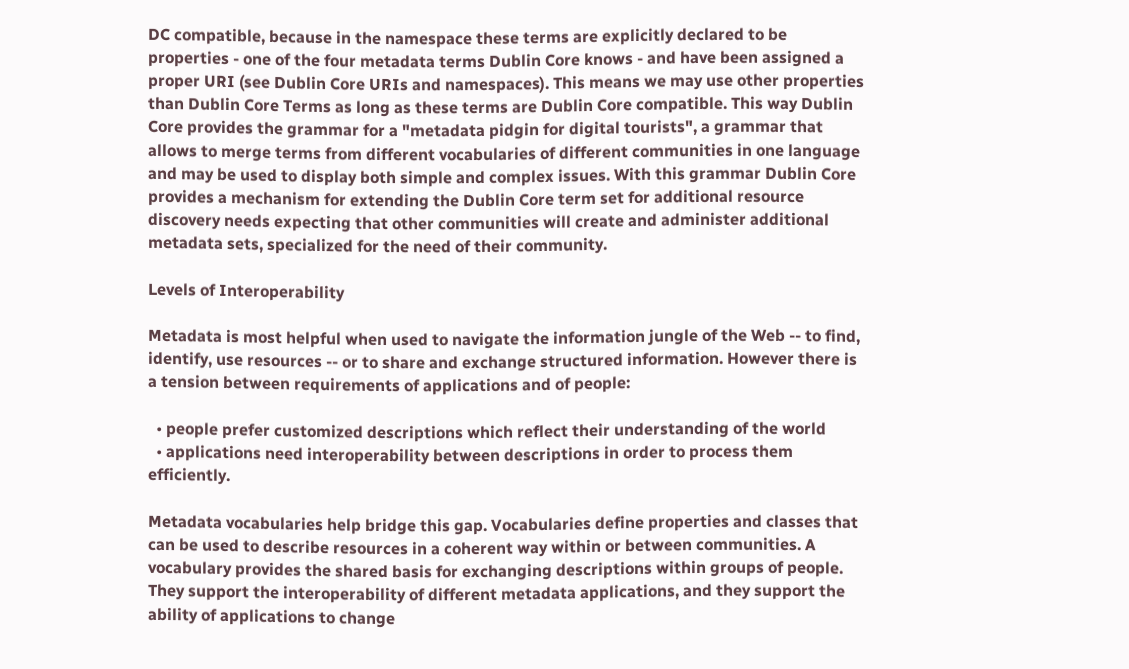DC compatible, because in the namespace these terms are explicitly declared to be properties - one of the four metadata terms Dublin Core knows - and have been assigned a proper URI (see Dublin Core URIs and namespaces). This means we may use other properties than Dublin Core Terms as long as these terms are Dublin Core compatible. This way Dublin Core provides the grammar for a "metadata pidgin for digital tourists", a grammar that allows to merge terms from different vocabularies of different communities in one language and may be used to display both simple and complex issues. With this grammar Dublin Core provides a mechanism for extending the Dublin Core term set for additional resource discovery needs expecting that other communities will create and administer additional metadata sets, specialized for the need of their community.

Levels of Interoperability

Metadata is most helpful when used to navigate the information jungle of the Web -- to find, identify, use resources -- or to share and exchange structured information. However there is a tension between requirements of applications and of people:

  • people prefer customized descriptions which reflect their understanding of the world
  • applications need interoperability between descriptions in order to process them efficiently.

Metadata vocabularies help bridge this gap. Vocabularies define properties and classes that can be used to describe resources in a coherent way within or between communities. A vocabulary provides the shared basis for exchanging descriptions within groups of people. They support the interoperability of different metadata applications, and they support the ability of applications to change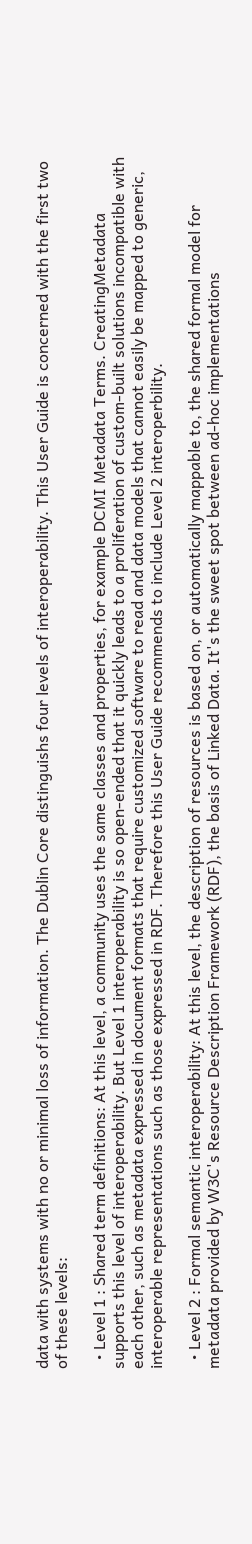data with systems with no or minimal loss of information. The Dublin Core distinguishs four levels of interoperability. This User Guide is concerned with the first two of these levels:

  • Level 1 : Shared term definitions: At this level, a community uses the same classes and properties, for example DCMI Metadata Terms. CreatingMetadata supports this level of interoperability. But Level 1 interoperability is so open-ended that it quickly leads to a proliferation of custom-built solutions incompatible with each other, such as metadata expressed in document formats that require customized software to read and data models that cannot easily be mapped to generic, interoperable representations such as those expressed in RDF. Therefore this User Guide recommends to include Level 2 interoperbility.

  • Level 2 : Formal semantic interoperability: At this level, the description of resources is based on, or automatically mappable to, the shared formal model for metadata provided by W3C's Resource Description Framework (RDF), the basis of Linked Data. It's the sweet spot between ad-hoc implementations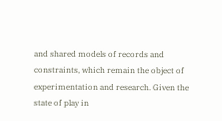and shared models of records and constraints, which remain the object of experimentation and research. Given the state of play in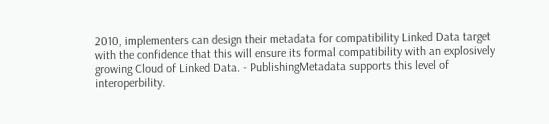2010, implementers can design their metadata for compatibility Linked Data target with the confidence that this will ensure its formal compatibility with an explosively growing Cloud of Linked Data. - PublishingMetadata supports this level of interoperbility.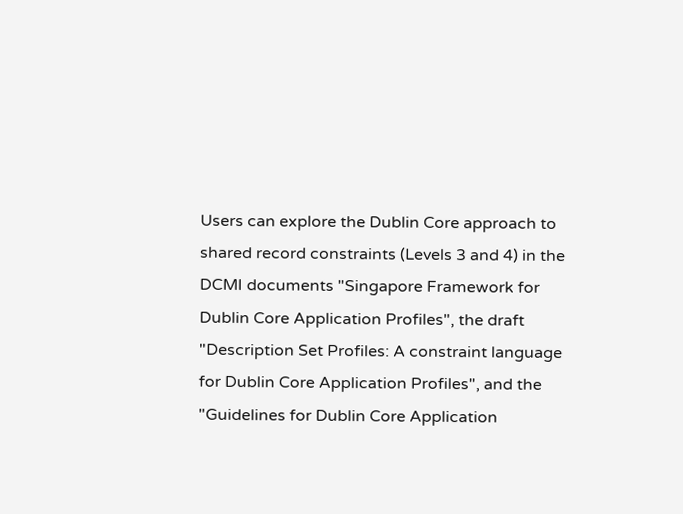Users can explore the Dublin Core approach to shared record constraints (Levels 3 and 4) in the DCMI documents "Singapore Framework for Dublin Core Application Profiles", the draft "Description Set Profiles: A constraint language for Dublin Core Application Profiles", and the "Guidelines for Dublin Core Application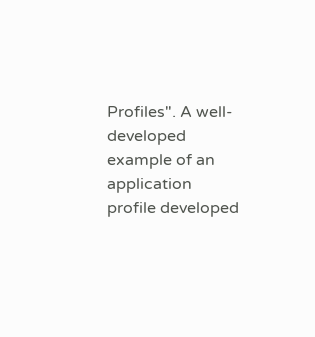Profiles". A well-developed example of an application profile developed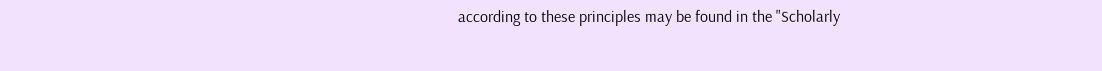according to these principles may be found in the "Scholarly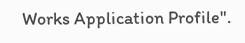Works Application Profile".